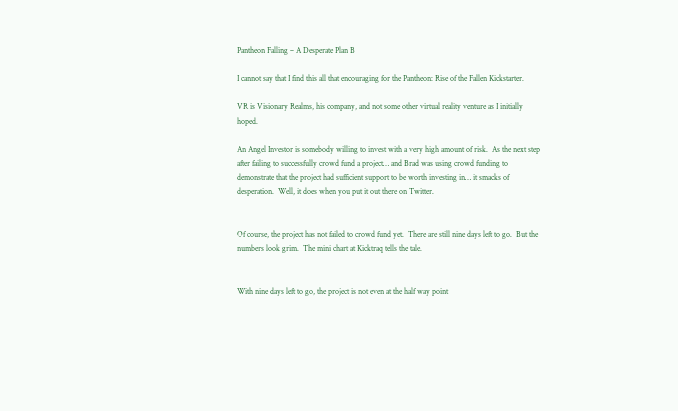Pantheon Falling – A Desperate Plan B

I cannot say that I find this all that encouraging for the Pantheon: Rise of the Fallen Kickstarter.

VR is Visionary Realms, his company, and not some other virtual reality venture as I initially hoped.

An Angel Investor is somebody willing to invest with a very high amount of risk.  As the next step after failing to successfully crowd fund a project… and Brad was using crowd funding to demonstrate that the project had sufficient support to be worth investing in… it smacks of desperation.  Well, it does when you put it out there on Twitter.


Of course, the project has not failed to crowd fund yet.  There are still nine days left to go.  But the numbers look grim.  The mini chart at Kicktraq tells the tale.


With nine days left to go, the project is not even at the half way point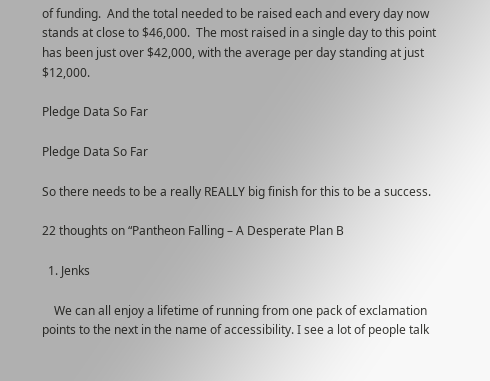of funding.  And the total needed to be raised each and every day now stands at close to $46,000.  The most raised in a single day to this point has been just over $42,000, with the average per day standing at just $12,000.

Pledge Data So Far

Pledge Data So Far

So there needs to be a really REALLY big finish for this to be a success.

22 thoughts on “Pantheon Falling – A Desperate Plan B

  1. Jenks

    We can all enjoy a lifetime of running from one pack of exclamation points to the next in the name of accessibility. I see a lot of people talk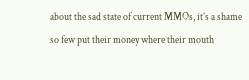about the sad state of current MMOs, it’s a shame so few put their money where their mouth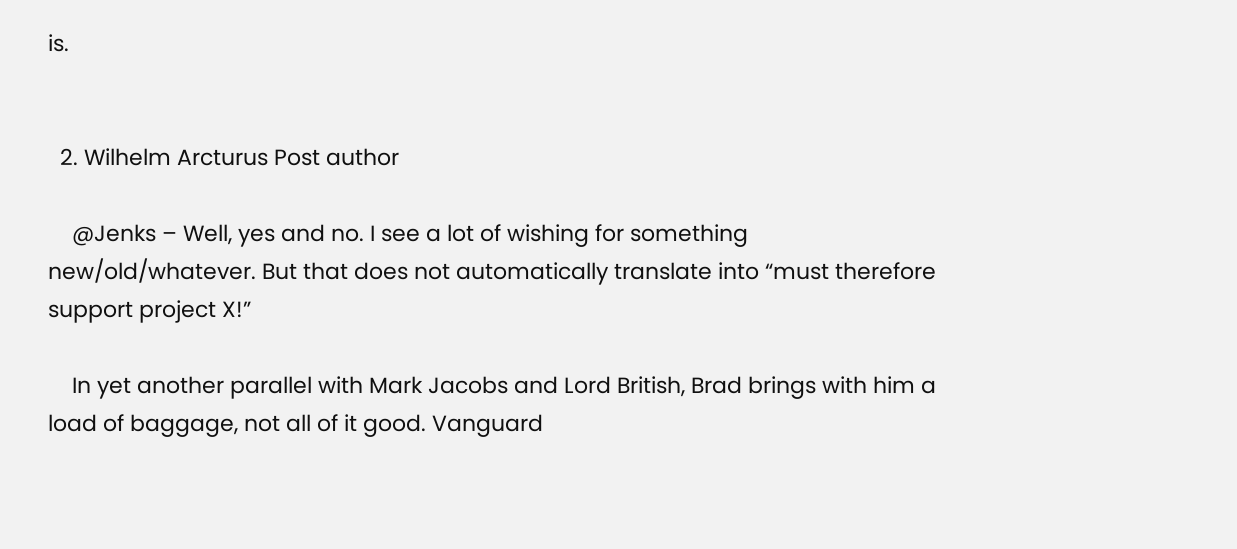is.


  2. Wilhelm Arcturus Post author

    @Jenks – Well, yes and no. I see a lot of wishing for something new/old/whatever. But that does not automatically translate into “must therefore support project X!”

    In yet another parallel with Mark Jacobs and Lord British, Brad brings with him a load of baggage, not all of it good. Vanguard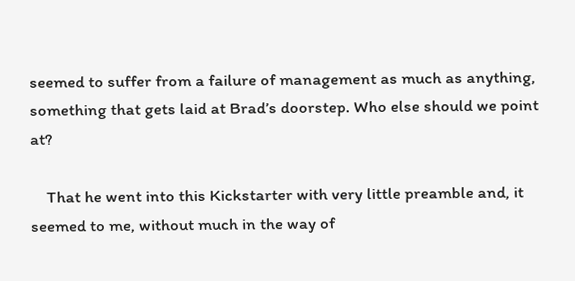seemed to suffer from a failure of management as much as anything, something that gets laid at Brad’s doorstep. Who else should we point at?

    That he went into this Kickstarter with very little preamble and, it seemed to me, without much in the way of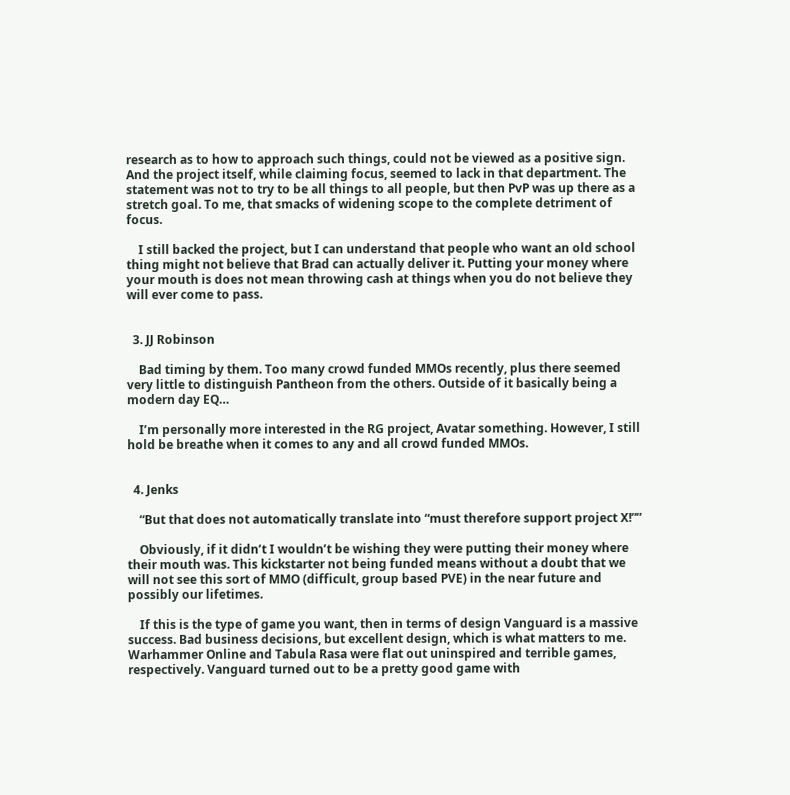research as to how to approach such things, could not be viewed as a positive sign. And the project itself, while claiming focus, seemed to lack in that department. The statement was not to try to be all things to all people, but then PvP was up there as a stretch goal. To me, that smacks of widening scope to the complete detriment of focus.

    I still backed the project, but I can understand that people who want an old school thing might not believe that Brad can actually deliver it. Putting your money where your mouth is does not mean throwing cash at things when you do not believe they will ever come to pass.


  3. JJ Robinson

    Bad timing by them. Too many crowd funded MMOs recently, plus there seemed very little to distinguish Pantheon from the others. Outside of it basically being a modern day EQ…

    I’m personally more interested in the RG project, Avatar something. However, I still hold be breathe when it comes to any and all crowd funded MMOs.


  4. Jenks

    “But that does not automatically translate into “must therefore support project X!””

    Obviously, if it didn’t I wouldn’t be wishing they were putting their money where their mouth was. This kickstarter not being funded means without a doubt that we will not see this sort of MMO (difficult, group based PVE) in the near future and possibly our lifetimes.

    If this is the type of game you want, then in terms of design Vanguard is a massive success. Bad business decisions, but excellent design, which is what matters to me. Warhammer Online and Tabula Rasa were flat out uninspired and terrible games, respectively. Vanguard turned out to be a pretty good game with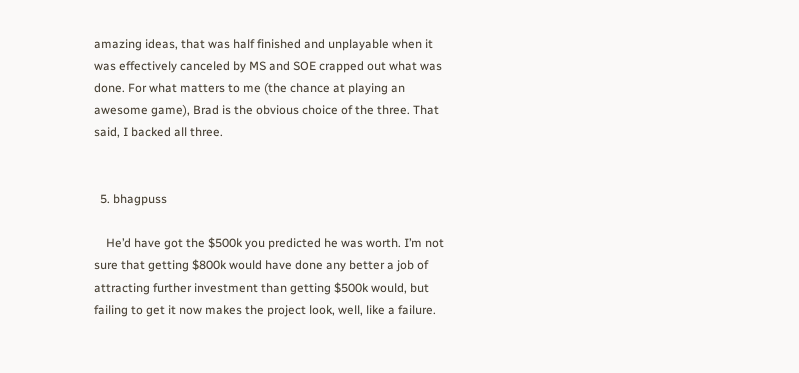amazing ideas, that was half finished and unplayable when it was effectively canceled by MS and SOE crapped out what was done. For what matters to me (the chance at playing an awesome game), Brad is the obvious choice of the three. That said, I backed all three.


  5. bhagpuss

    He’d have got the $500k you predicted he was worth. I’m not sure that getting $800k would have done any better a job of attracting further investment than getting $500k would, but failing to get it now makes the project look, well, like a failure.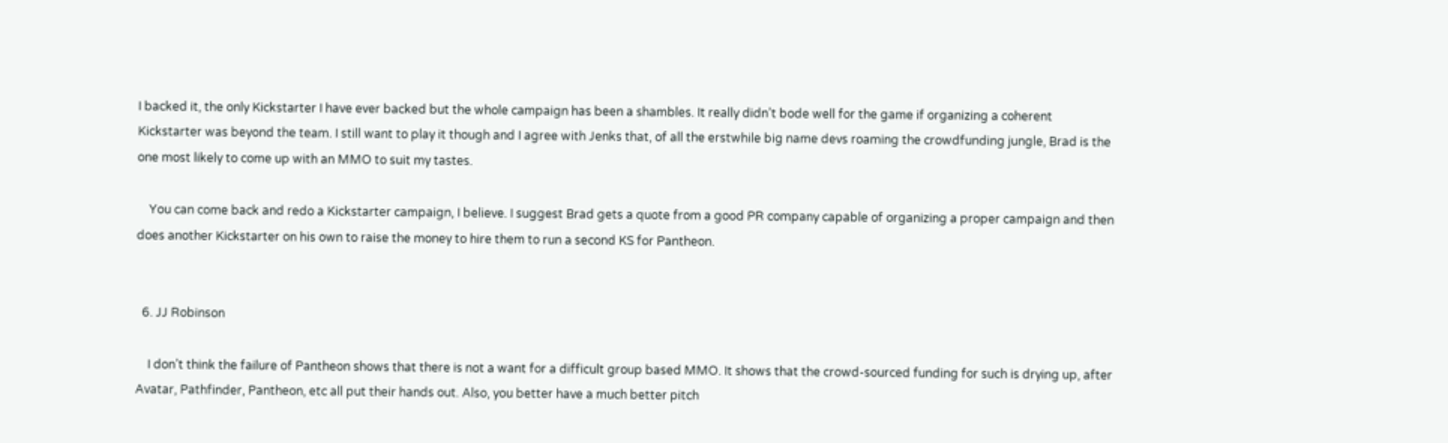I backed it, the only Kickstarter I have ever backed but the whole campaign has been a shambles. It really didn’t bode well for the game if organizing a coherent Kickstarter was beyond the team. I still want to play it though and I agree with Jenks that, of all the erstwhile big name devs roaming the crowdfunding jungle, Brad is the one most likely to come up with an MMO to suit my tastes.

    You can come back and redo a Kickstarter campaign, I believe. I suggest Brad gets a quote from a good PR company capable of organizing a proper campaign and then does another Kickstarter on his own to raise the money to hire them to run a second KS for Pantheon.


  6. JJ Robinson

    I don’t think the failure of Pantheon shows that there is not a want for a difficult group based MMO. It shows that the crowd-sourced funding for such is drying up, after Avatar, Pathfinder, Pantheon, etc all put their hands out. Also, you better have a much better pitch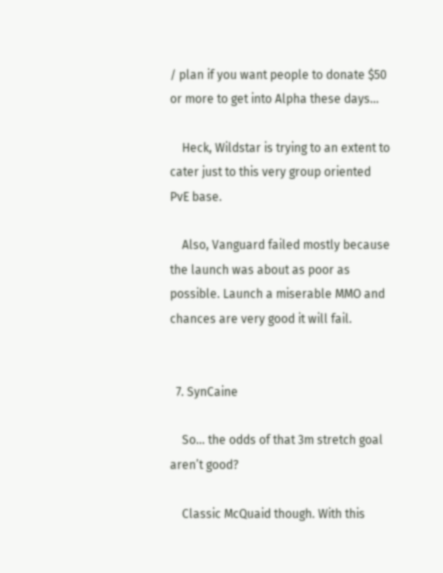/ plan if you want people to donate $50 or more to get into Alpha these days…

    Heck, Wildstar is trying to an extent to cater just to this very group oriented PvE base.

    Also, Vanguard failed mostly because the launch was about as poor as possible. Launch a miserable MMO and chances are very good it will fail.


  7. SynCaine

    So… the odds of that 3m stretch goal aren’t good?

    Classic McQuaid though. With this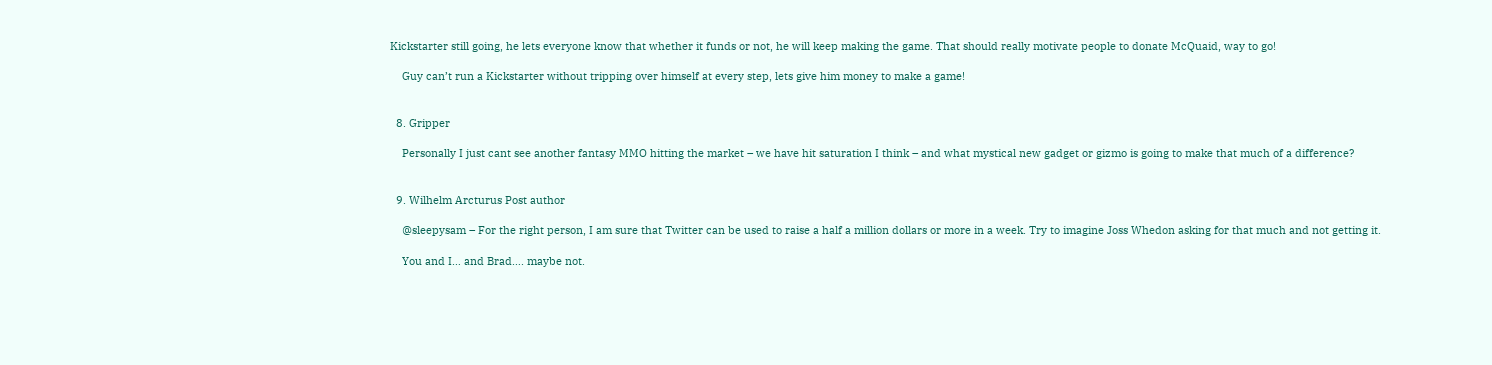Kickstarter still going, he lets everyone know that whether it funds or not, he will keep making the game. That should really motivate people to donate McQuaid, way to go!

    Guy can’t run a Kickstarter without tripping over himself at every step, lets give him money to make a game!


  8. Gripper

    Personally I just cant see another fantasy MMO hitting the market – we have hit saturation I think – and what mystical new gadget or gizmo is going to make that much of a difference?


  9. Wilhelm Arcturus Post author

    @sleepysam – For the right person, I am sure that Twitter can be used to raise a half a million dollars or more in a week. Try to imagine Joss Whedon asking for that much and not getting it.

    You and I… and Brad…. maybe not.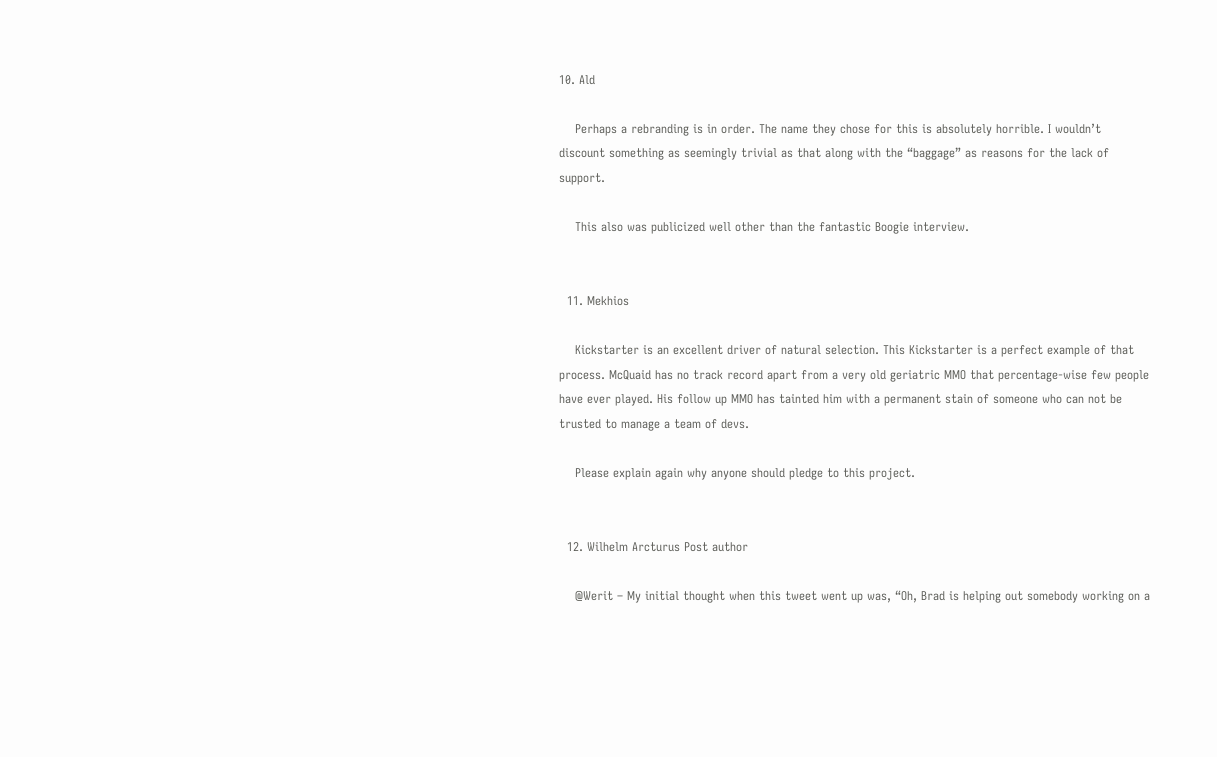10. Ald

    Perhaps a rebranding is in order. The name they chose for this is absolutely horrible. I wouldn’t discount something as seemingly trivial as that along with the “baggage” as reasons for the lack of support.

    This also was publicized well other than the fantastic Boogie interview.


  11. Mekhios

    Kickstarter is an excellent driver of natural selection. This Kickstarter is a perfect example of that process. McQuaid has no track record apart from a very old geriatric MMO that percentage-wise few people have ever played. His follow up MMO has tainted him with a permanent stain of someone who can not be trusted to manage a team of devs.

    Please explain again why anyone should pledge to this project.


  12. Wilhelm Arcturus Post author

    @Werit – My initial thought when this tweet went up was, “Oh, Brad is helping out somebody working on a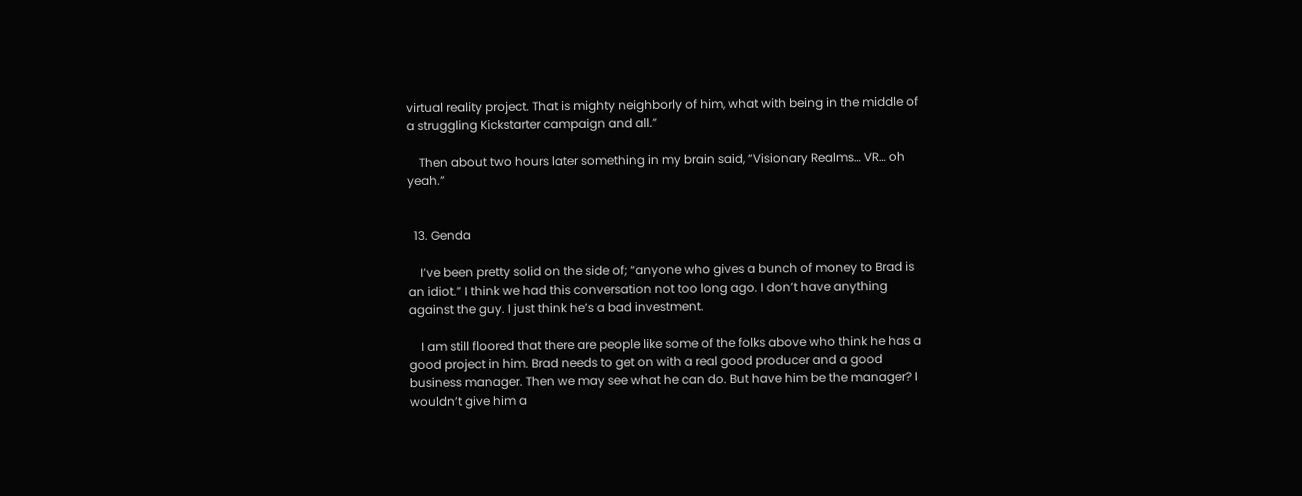virtual reality project. That is mighty neighborly of him, what with being in the middle of a struggling Kickstarter campaign and all.”

    Then about two hours later something in my brain said, “Visionary Realms… VR… oh yeah.”


  13. Genda

    I’ve been pretty solid on the side of; “anyone who gives a bunch of money to Brad is an idiot.” I think we had this conversation not too long ago. I don’t have anything against the guy. I just think he’s a bad investment.

    I am still floored that there are people like some of the folks above who think he has a good project in him. Brad needs to get on with a real good producer and a good business manager. Then we may see what he can do. But have him be the manager? I wouldn’t give him a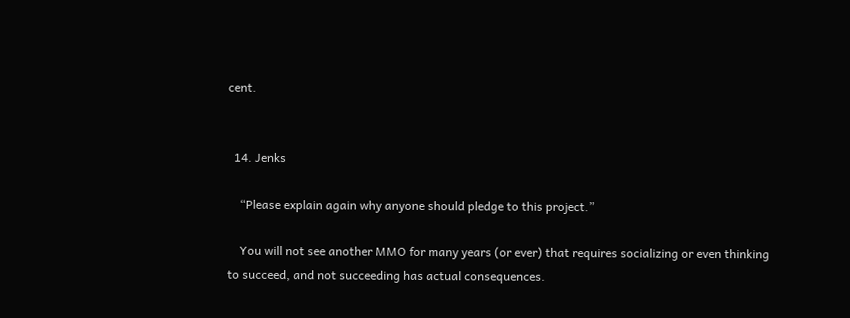cent.


  14. Jenks

    “Please explain again why anyone should pledge to this project.”

    You will not see another MMO for many years (or ever) that requires socializing or even thinking to succeed, and not succeeding has actual consequences.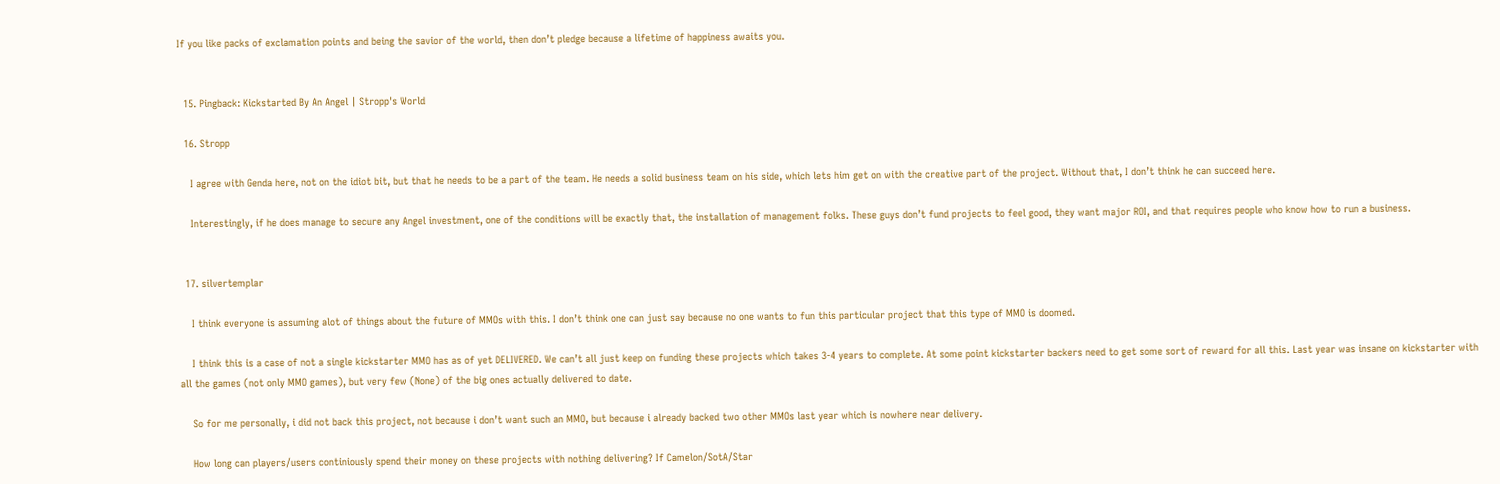If you like packs of exclamation points and being the savior of the world, then don’t pledge because a lifetime of happiness awaits you.


  15. Pingback: Kickstarted By An Angel | Stropp's World

  16. Stropp

    I agree with Genda here, not on the idiot bit, but that he needs to be a part of the team. He needs a solid business team on his side, which lets him get on with the creative part of the project. Without that, I don’t think he can succeed here.

    Interestingly, if he does manage to secure any Angel investment, one of the conditions will be exactly that, the installation of management folks. These guys don’t fund projects to feel good, they want major ROI, and that requires people who know how to run a business.


  17. silvertemplar

    I think everyone is assuming alot of things about the future of MMOs with this. I don’t think one can just say because no one wants to fun this particular project that this type of MMO is doomed.

    I think this is a case of not a single kickstarter MMO has as of yet DELIVERED. We can’t all just keep on funding these projects which takes 3-4 years to complete. At some point kickstarter backers need to get some sort of reward for all this. Last year was insane on kickstarter with all the games (not only MMO games), but very few (None) of the big ones actually delivered to date.

    So for me personally, i did not back this project, not because i don’t want such an MMO, but because i already backed two other MMOs last year which is nowhere near delivery.

    How long can players/users continiously spend their money on these projects with nothing delivering? If Camelon/SotA/Star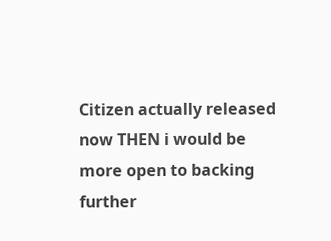Citizen actually released now THEN i would be more open to backing further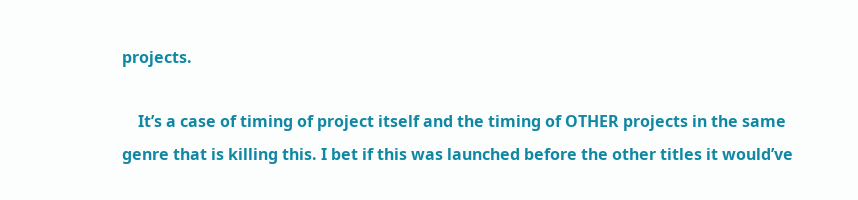projects.

    It’s a case of timing of project itself and the timing of OTHER projects in the same genre that is killing this. I bet if this was launched before the other titles it would’ve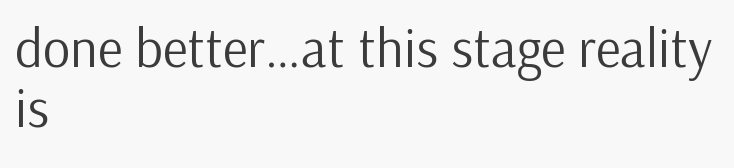done better…at this stage reality is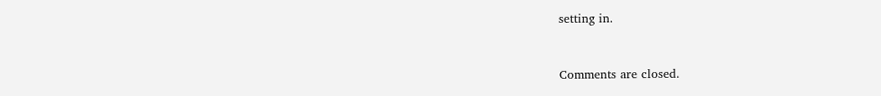setting in.


Comments are closed.